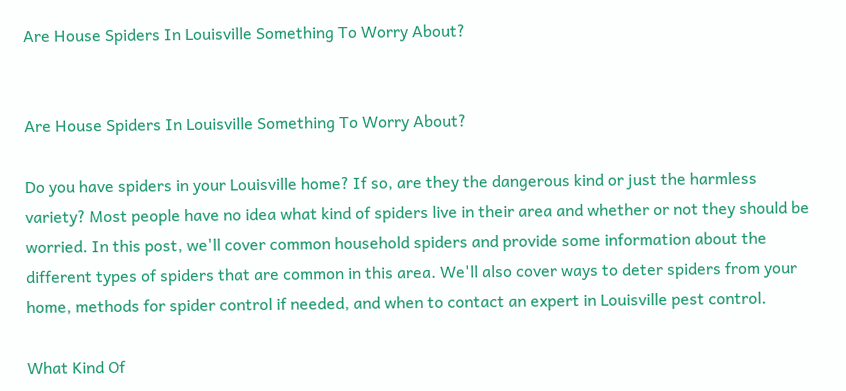Are House Spiders In Louisville Something To Worry About?


Are House Spiders In Louisville Something To Worry About?

Do you have spiders in your Louisville home? If so, are they the dangerous kind or just the harmless variety? Most people have no idea what kind of spiders live in their area and whether or not they should be worried. In this post, we'll cover common household spiders and provide some information about the different types of spiders that are common in this area. We'll also cover ways to deter spiders from your home, methods for spider control if needed, and when to contact an expert in Louisville pest control.

What Kind Of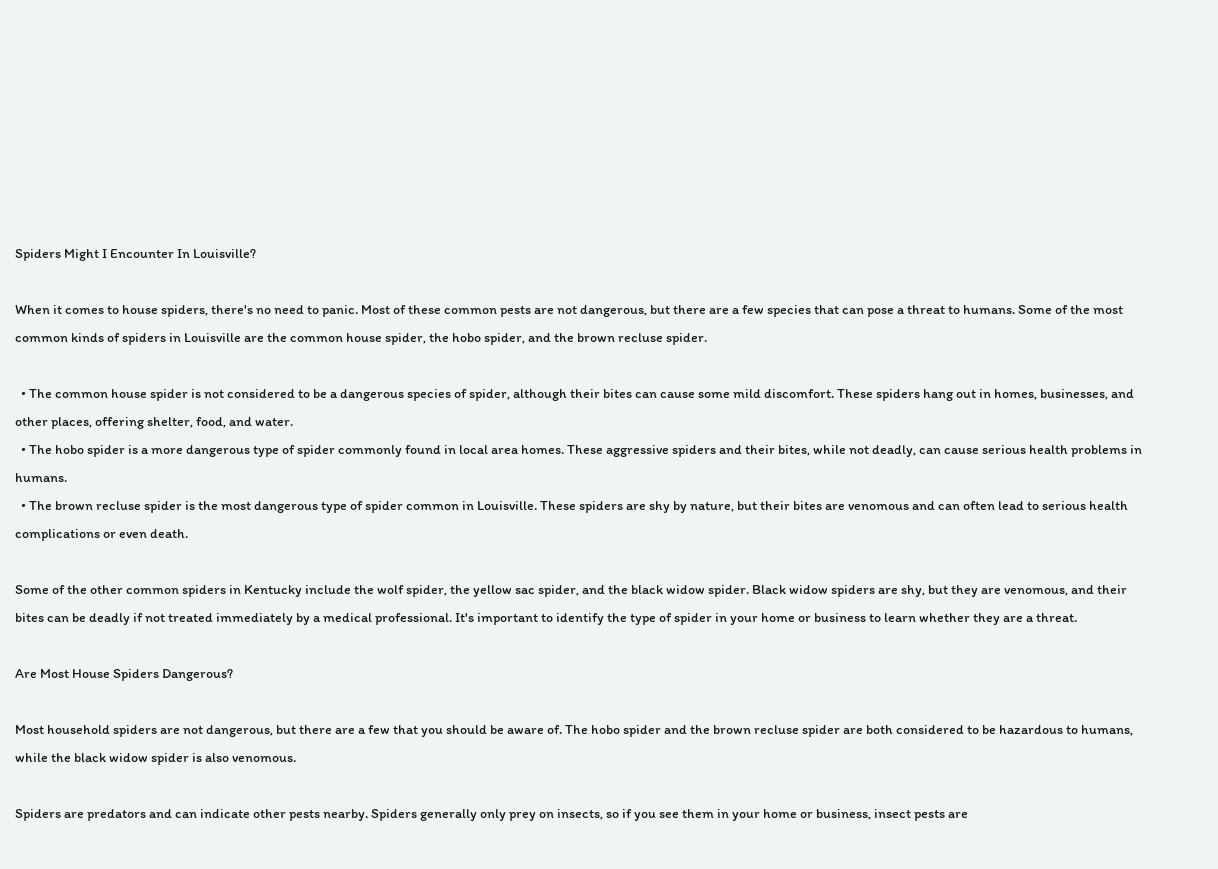Spiders Might I Encounter In Louisville?

When it comes to house spiders, there's no need to panic. Most of these common pests are not dangerous, but there are a few species that can pose a threat to humans. Some of the most common kinds of spiders in Louisville are the common house spider, the hobo spider, and the brown recluse spider.

  • The common house spider is not considered to be a dangerous species of spider, although their bites can cause some mild discomfort. These spiders hang out in homes, businesses, and other places, offering shelter, food, and water.
  • The hobo spider is a more dangerous type of spider commonly found in local area homes. These aggressive spiders and their bites, while not deadly, can cause serious health problems in humans.
  • The brown recluse spider is the most dangerous type of spider common in Louisville. These spiders are shy by nature, but their bites are venomous and can often lead to serious health complications or even death.

Some of the other common spiders in Kentucky include the wolf spider, the yellow sac spider, and the black widow spider. Black widow spiders are shy, but they are venomous, and their bites can be deadly if not treated immediately by a medical professional. It's important to identify the type of spider in your home or business to learn whether they are a threat.

Are Most House Spiders Dangerous?

Most household spiders are not dangerous, but there are a few that you should be aware of. The hobo spider and the brown recluse spider are both considered to be hazardous to humans, while the black widow spider is also venomous.

Spiders are predators and can indicate other pests nearby. Spiders generally only prey on insects, so if you see them in your home or business, insect pests are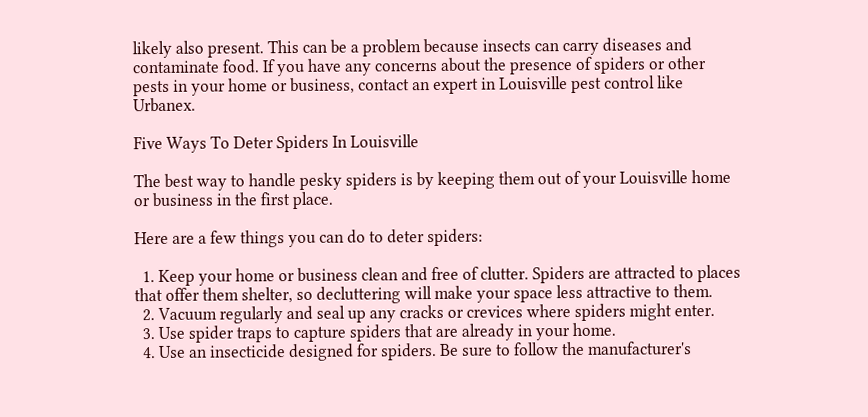likely also present. This can be a problem because insects can carry diseases and contaminate food. If you have any concerns about the presence of spiders or other pests in your home or business, contact an expert in Louisville pest control like Urbanex.

Five Ways To Deter Spiders In Louisville

The best way to handle pesky spiders is by keeping them out of your Louisville home or business in the first place.

Here are a few things you can do to deter spiders:

  1. Keep your home or business clean and free of clutter. Spiders are attracted to places that offer them shelter, so decluttering will make your space less attractive to them.
  2. Vacuum regularly and seal up any cracks or crevices where spiders might enter.
  3. Use spider traps to capture spiders that are already in your home.
  4. Use an insecticide designed for spiders. Be sure to follow the manufacturer's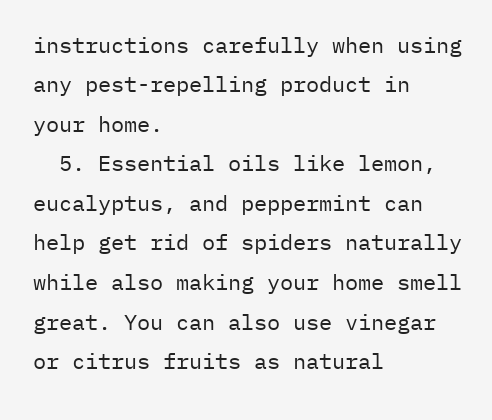instructions carefully when using any pest-repelling product in your home.
  5. Essential oils like lemon, eucalyptus, and peppermint can help get rid of spiders naturally while also making your home smell great. You can also use vinegar or citrus fruits as natural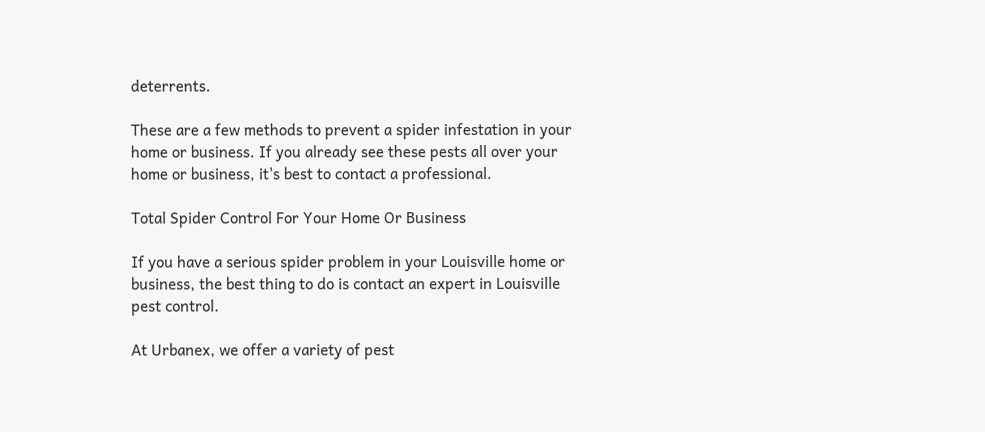deterrents.

These are a few methods to prevent a spider infestation in your home or business. If you already see these pests all over your home or business, it's best to contact a professional.

Total Spider Control For Your Home Or Business

If you have a serious spider problem in your Louisville home or business, the best thing to do is contact an expert in Louisville pest control.

At Urbanex, we offer a variety of pest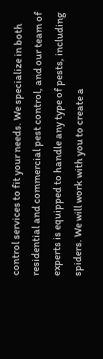control services to fit your needs. We specialize in both residential and commercial pest control, and our team of experts is equipped to handle any type of pests, including spiders. We will work with you to create a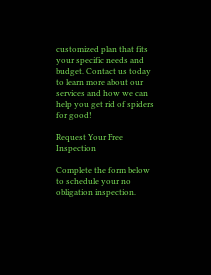customized plan that fits your specific needs and budget. Contact us today to learn more about our services and how we can help you get rid of spiders for good!

Request Your Free Inspection

Complete the form below to schedule your no obligation inspection.